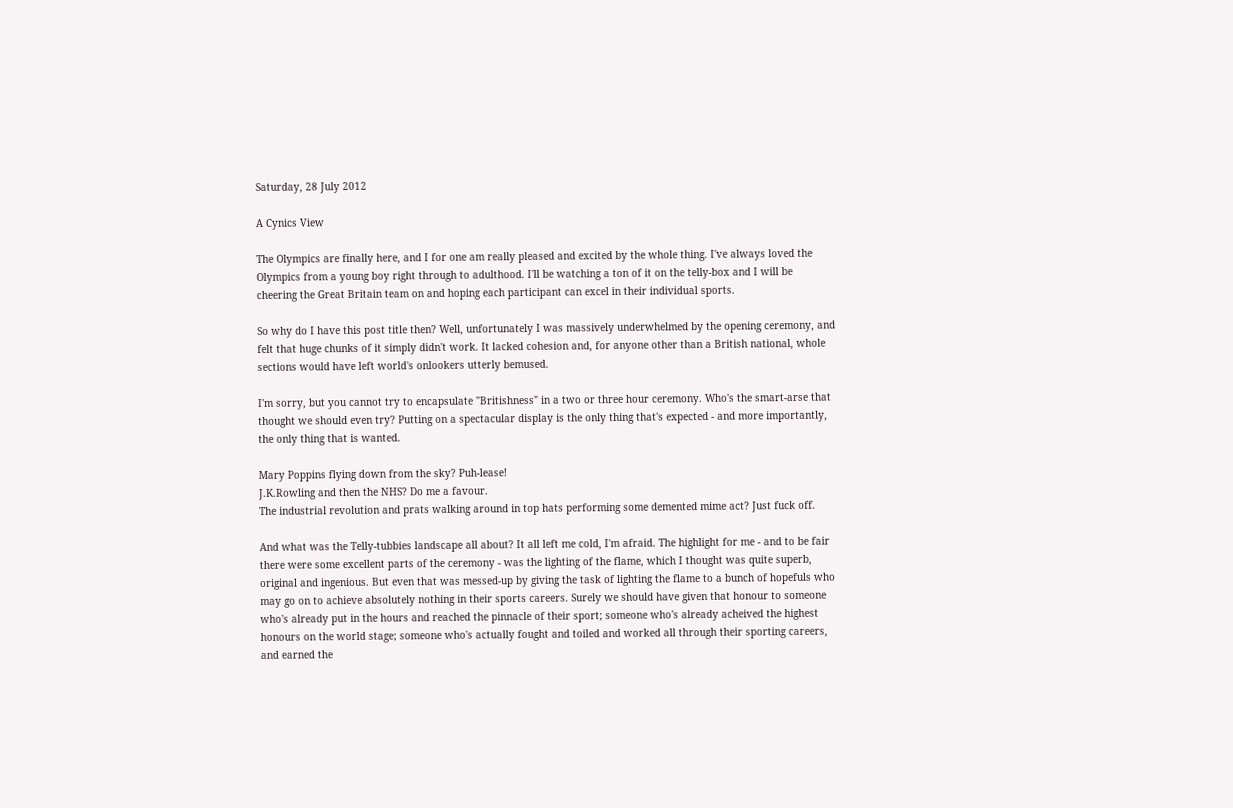Saturday, 28 July 2012

A Cynics View

The Olympics are finally here, and I for one am really pleased and excited by the whole thing. I've always loved the Olympics from a young boy right through to adulthood. I'll be watching a ton of it on the telly-box and I will be cheering the Great Britain team on and hoping each participant can excel in their individual sports.

So why do I have this post title then? Well, unfortunately I was massively underwhelmed by the opening ceremony, and felt that huge chunks of it simply didn't work. It lacked cohesion and, for anyone other than a British national, whole sections would have left world's onlookers utterly bemused.

I'm sorry, but you cannot try to encapsulate "Britishness" in a two or three hour ceremony. Who's the smart-arse that thought we should even try? Putting on a spectacular display is the only thing that's expected - and more importantly, the only thing that is wanted.

Mary Poppins flying down from the sky? Puh-lease!
J.K.Rowling and then the NHS? Do me a favour.
The industrial revolution and prats walking around in top hats performing some demented mime act? Just fuck off.

And what was the Telly-tubbies landscape all about? It all left me cold, I'm afraid. The highlight for me - and to be fair there were some excellent parts of the ceremony - was the lighting of the flame, which I thought was quite superb, original and ingenious. But even that was messed-up by giving the task of lighting the flame to a bunch of hopefuls who may go on to achieve absolutely nothing in their sports careers. Surely we should have given that honour to someone who's already put in the hours and reached the pinnacle of their sport; someone who's already acheived the highest honours on the world stage; someone who's actually fought and toiled and worked all through their sporting careers, and earned the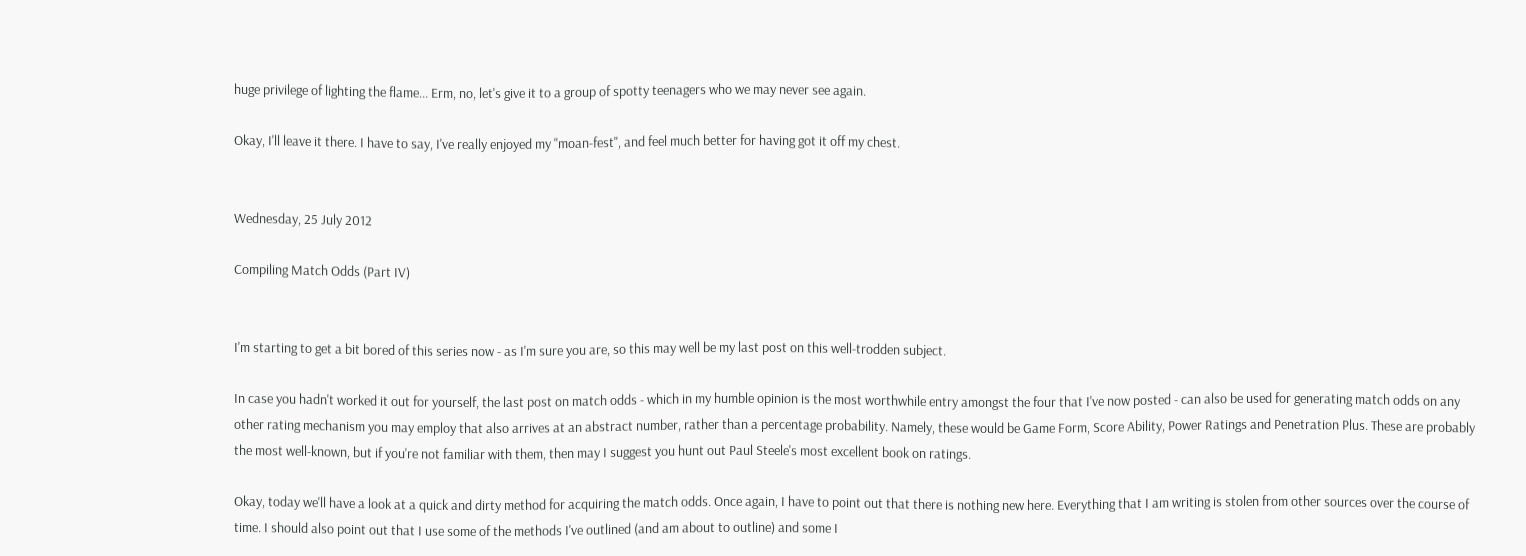huge privilege of lighting the flame... Erm, no, let's give it to a group of spotty teenagers who we may never see again.

Okay, I'll leave it there. I have to say, I've really enjoyed my "moan-fest", and feel much better for having got it off my chest.


Wednesday, 25 July 2012

Compiling Match Odds (Part IV)


I'm starting to get a bit bored of this series now - as I'm sure you are, so this may well be my last post on this well-trodden subject.

In case you hadn't worked it out for yourself, the last post on match odds - which in my humble opinion is the most worthwhile entry amongst the four that I've now posted - can also be used for generating match odds on any other rating mechanism you may employ that also arrives at an abstract number, rather than a percentage probability. Namely, these would be Game Form, Score Ability, Power Ratings and Penetration Plus. These are probably the most well-known, but if you're not familiar with them, then may I suggest you hunt out Paul Steele's most excellent book on ratings.

Okay, today we'll have a look at a quick and dirty method for acquiring the match odds. Once again, I have to point out that there is nothing new here. Everything that I am writing is stolen from other sources over the course of time. I should also point out that I use some of the methods I've outlined (and am about to outline) and some I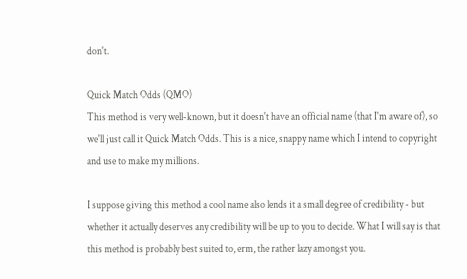don't.

Quick Match Odds (QMO)
This method is very well-known, but it doesn't have an official name (that I'm aware of), so we'll just call it Quick Match Odds. This is a nice, snappy name which I intend to copyright and use to make my millions.

I suppose giving this method a cool name also lends it a small degree of credibility - but whether it actually deserves any credibility will be up to you to decide. What I will say is that this method is probably best suited to, erm, the rather lazy amongst you.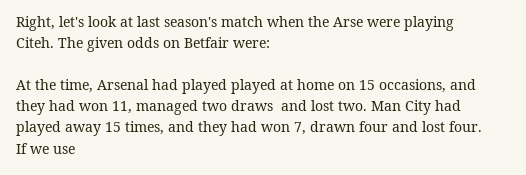Right, let's look at last season's match when the Arse were playing Citeh. The given odds on Betfair were:

At the time, Arsenal had played played at home on 15 occasions, and they had won 11, managed two draws  and lost two. Man City had played away 15 times, and they had won 7, drawn four and lost four. If we use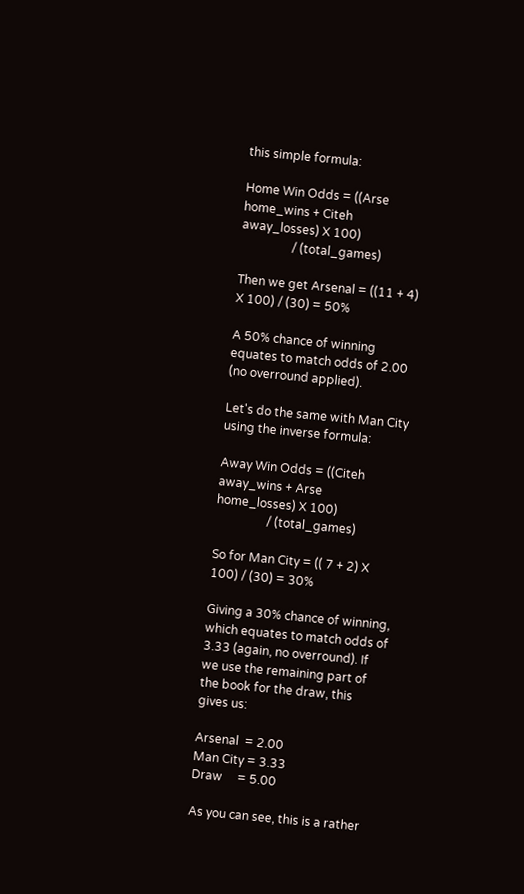this simple formula:

Home Win Odds = ((Arse home_wins + Citeh away_losses) X 100)
                 / (total_games)

Then we get Arsenal = ((11 + 4) X 100) / (30) = 50%

A 50% chance of winning equates to match odds of 2.00 (no overround applied).

Let's do the same with Man City using the inverse formula:

Away Win Odds = ((Citeh away_wins + Arse home_losses) X 100)
                 / (total_games)

So for Man City = (( 7 + 2) X 100) / (30) = 30%

Giving a 30% chance of winning, which equates to match odds of 3.33 (again, no overround). If we use the remaining part of the book for the draw, this gives us:

Arsenal  = 2.00
Man City = 3.33
Draw     = 5.00

As you can see, this is a rather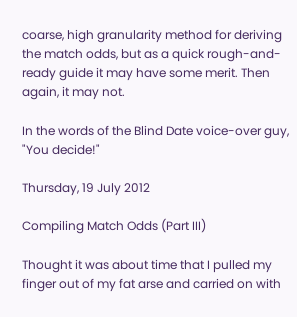coarse, high granularity method for deriving the match odds, but as a quick rough-and-ready guide it may have some merit. Then again, it may not.

In the words of the Blind Date voice-over guy, "You decide!"

Thursday, 19 July 2012

Compiling Match Odds (Part III)

Thought it was about time that I pulled my finger out of my fat arse and carried on with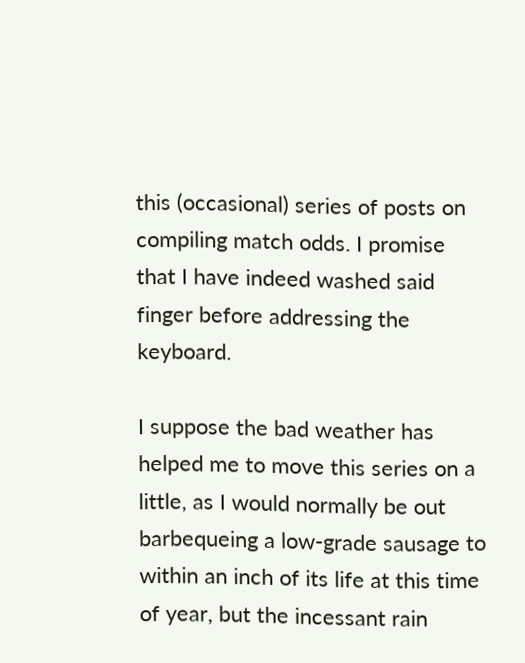this (occasional) series of posts on compiling match odds. I promise that I have indeed washed said finger before addressing the keyboard.

I suppose the bad weather has helped me to move this series on a little, as I would normally be out barbequeing a low-grade sausage to within an inch of its life at this time of year, but the incessant rain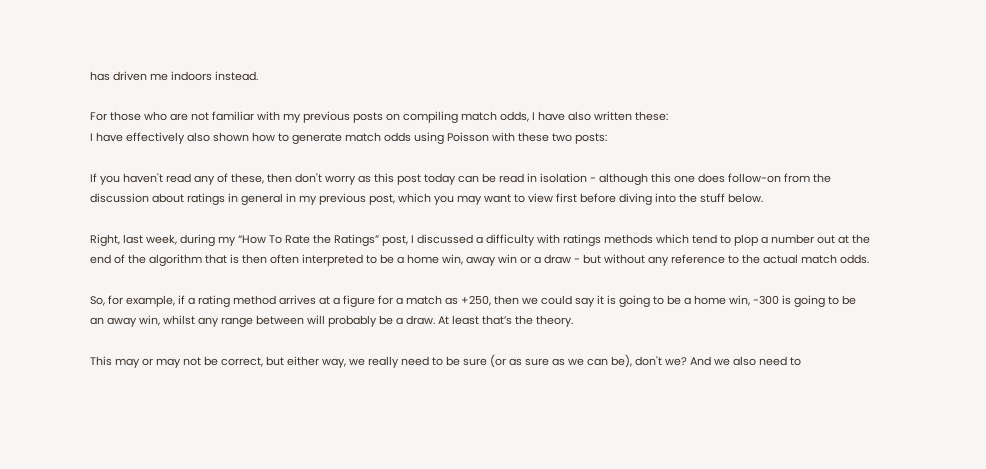has driven me indoors instead.

For those who are not familiar with my previous posts on compiling match odds, I have also written these:
I have effectively also shown how to generate match odds using Poisson with these two posts:

If you haven't read any of these, then don't worry as this post today can be read in isolation - although this one does follow-on from the discussion about ratings in general in my previous post, which you may want to view first before diving into the stuff below.

Right, last week, during my “How To Rate the Ratings” post, I discussed a difficulty with ratings methods which tend to plop a number out at the end of the algorithm that is then often interpreted to be a home win, away win or a draw - but without any reference to the actual match odds.

So, for example, if a rating method arrives at a figure for a match as +250, then we could say it is going to be a home win, -300 is going to be an away win, whilst any range between will probably be a draw. At least that’s the theory.

This may or may not be correct, but either way, we really need to be sure (or as sure as we can be), don't we? And we also need to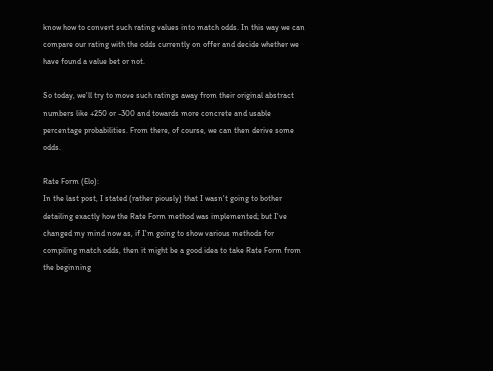know how to convert such rating values into match odds. In this way we can compare our rating with the odds currently on offer and decide whether we have found a value bet or not.

So today, we'll try to move such ratings away from their original abstract numbers like +250 or -300 and towards more concrete and usable percentage probabilities. From there, of course, we can then derive some odds.

Rate Form (Elo):
In the last post, I stated (rather piously) that I wasn't going to bother detailing exactly how the Rate Form method was implemented; but I've changed my mind now as, if I'm going to show various methods for compiling match odds, then it might be a good idea to take Rate Form from the beginning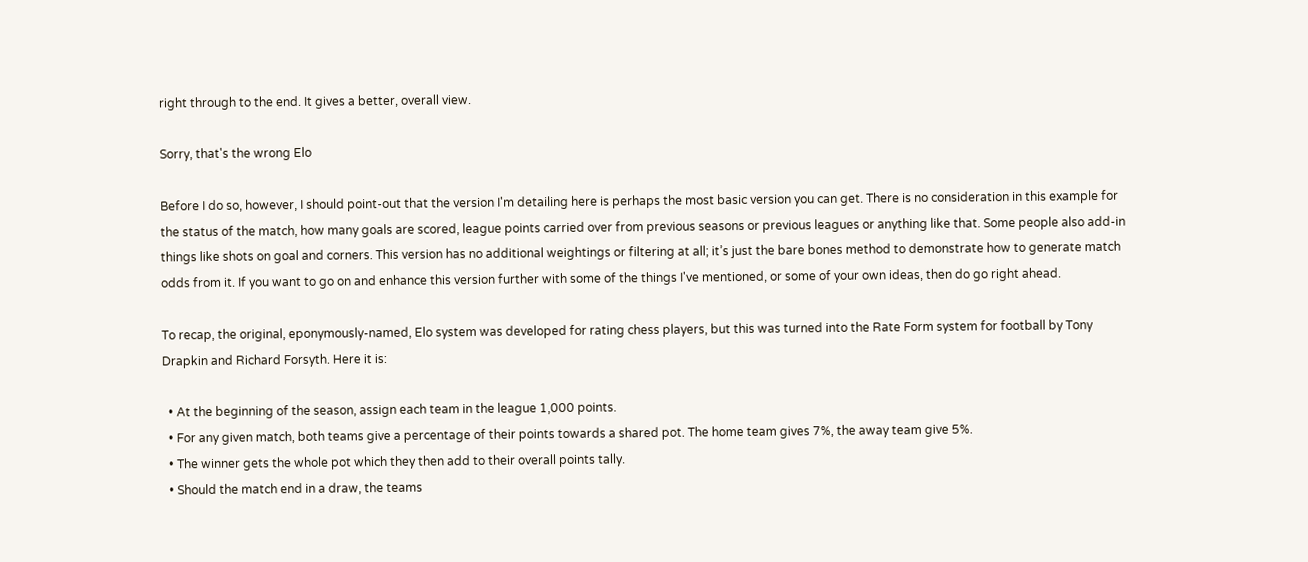right through to the end. It gives a better, overall view.

Sorry, that's the wrong Elo

Before I do so, however, I should point-out that the version I'm detailing here is perhaps the most basic version you can get. There is no consideration in this example for the status of the match, how many goals are scored, league points carried over from previous seasons or previous leagues or anything like that. Some people also add-in things like shots on goal and corners. This version has no additional weightings or filtering at all; it’s just the bare bones method to demonstrate how to generate match odds from it. If you want to go on and enhance this version further with some of the things I've mentioned, or some of your own ideas, then do go right ahead.

To recap, the original, eponymously-named, Elo system was developed for rating chess players, but this was turned into the Rate Form system for football by Tony Drapkin and Richard Forsyth. Here it is:

  • At the beginning of the season, assign each team in the league 1,000 points.
  • For any given match, both teams give a percentage of their points towards a shared pot. The home team gives 7%, the away team give 5%.
  • The winner gets the whole pot which they then add to their overall points tally.
  • Should the match end in a draw, the teams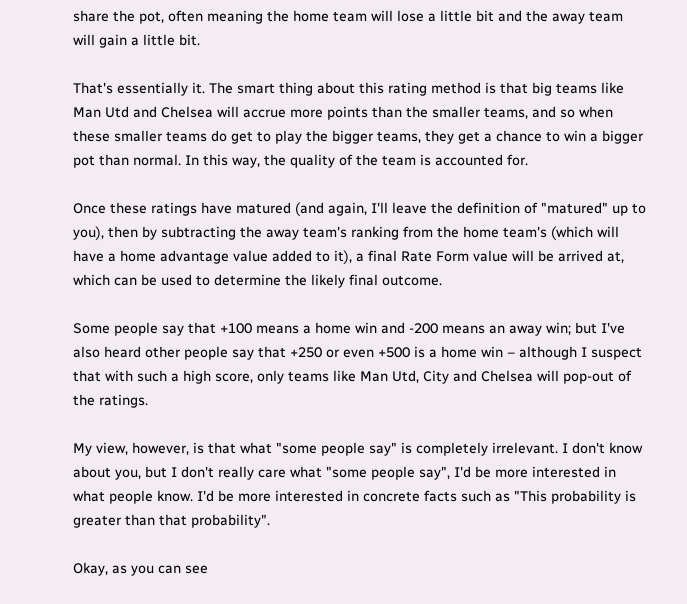share the pot, often meaning the home team will lose a little bit and the away team will gain a little bit.

That's essentially it. The smart thing about this rating method is that big teams like Man Utd and Chelsea will accrue more points than the smaller teams, and so when these smaller teams do get to play the bigger teams, they get a chance to win a bigger pot than normal. In this way, the quality of the team is accounted for.

Once these ratings have matured (and again, I'll leave the definition of "matured" up to you), then by subtracting the away team's ranking from the home team's (which will have a home advantage value added to it), a final Rate Form value will be arrived at, which can be used to determine the likely final outcome.

Some people say that +100 means a home win and -200 means an away win; but I've also heard other people say that +250 or even +500 is a home win – although I suspect that with such a high score, only teams like Man Utd, City and Chelsea will pop-out of the ratings.

My view, however, is that what "some people say" is completely irrelevant. I don't know about you, but I don't really care what "some people say", I'd be more interested in what people know. I'd be more interested in concrete facts such as "This probability is greater than that probability".

Okay, as you can see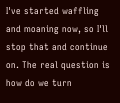I've started waffling and moaning now, so I'll stop that and continue on. The real question is how do we turn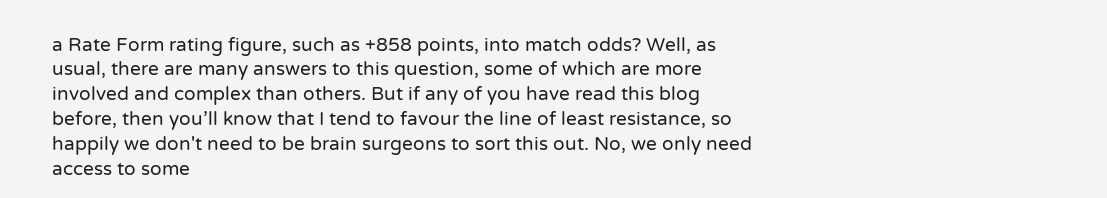a Rate Form rating figure, such as +858 points, into match odds? Well, as usual, there are many answers to this question, some of which are more involved and complex than others. But if any of you have read this blog before, then you’ll know that I tend to favour the line of least resistance, so happily we don't need to be brain surgeons to sort this out. No, we only need access to some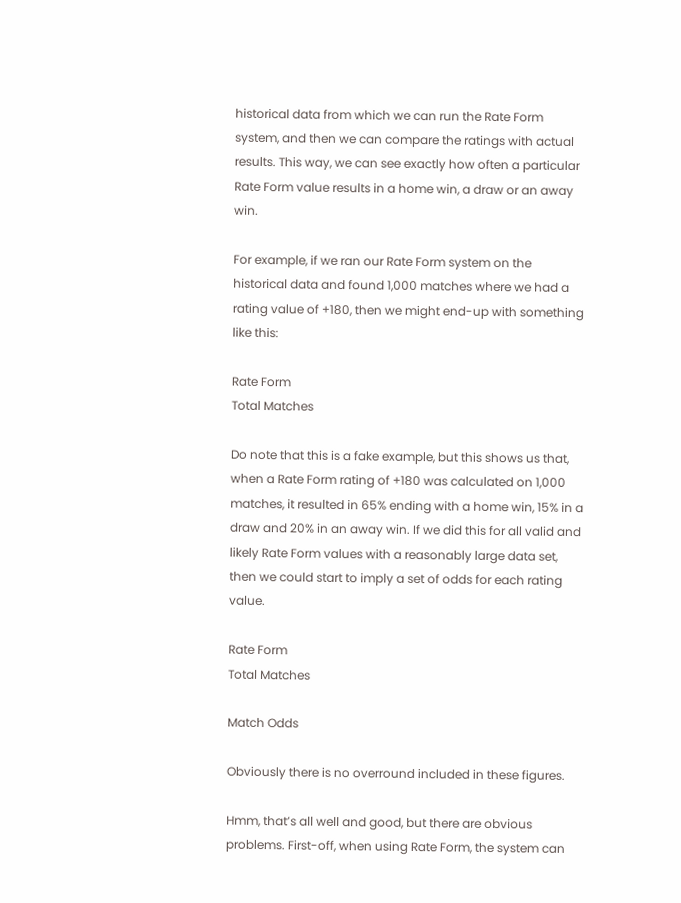historical data from which we can run the Rate Form system, and then we can compare the ratings with actual results. This way, we can see exactly how often a particular Rate Form value results in a home win, a draw or an away win.

For example, if we ran our Rate Form system on the historical data and found 1,000 matches where we had a rating value of +180, then we might end-up with something like this:

Rate Form
Total Matches

Do note that this is a fake example, but this shows us that, when a Rate Form rating of +180 was calculated on 1,000 matches, it resulted in 65% ending with a home win, 15% in a draw and 20% in an away win. If we did this for all valid and likely Rate Form values with a reasonably large data set, then we could start to imply a set of odds for each rating value.

Rate Form
Total Matches

Match Odds

Obviously there is no overround included in these figures.

Hmm, that’s all well and good, but there are obvious problems. First-off, when using Rate Form, the system can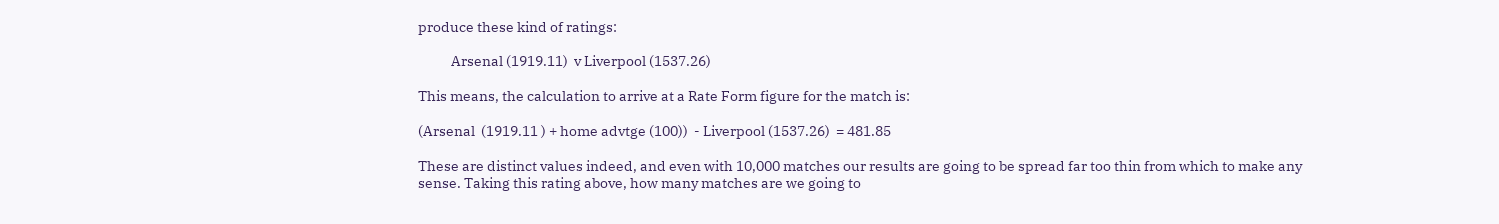produce these kind of ratings:

           Arsenal (1919.11)  v Liverpool (1537.26)

This means, the calculation to arrive at a Rate Form figure for the match is:

(Arsenal  (1919.11 ) + home advtge (100))  - Liverpool (1537.26)  = 481.85

These are distinct values indeed, and even with 10,000 matches our results are going to be spread far too thin from which to make any sense. Taking this rating above, how many matches are we going to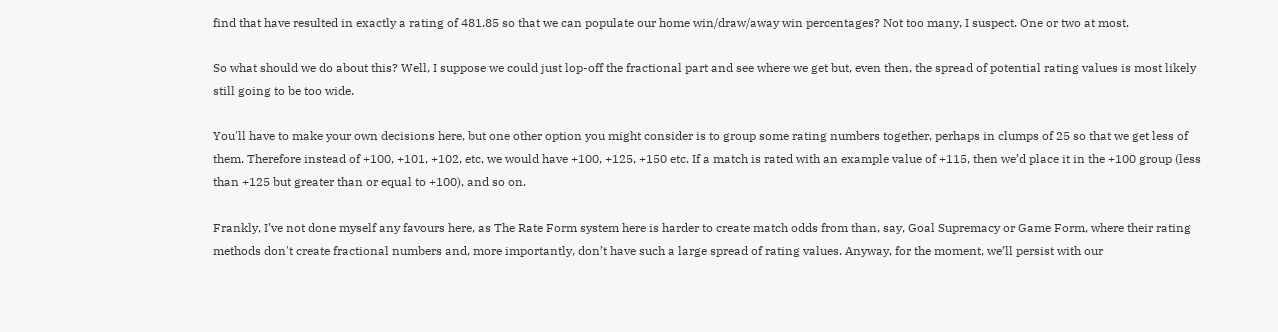find that have resulted in exactly a rating of 481.85 so that we can populate our home win/draw/away win percentages? Not too many, I suspect. One or two at most.

So what should we do about this? Well, I suppose we could just lop-off the fractional part and see where we get but, even then, the spread of potential rating values is most likely still going to be too wide.

You'll have to make your own decisions here, but one other option you might consider is to group some rating numbers together, perhaps in clumps of 25 so that we get less of them. Therefore instead of +100, +101, +102, etc, we would have +100, +125, +150 etc. If a match is rated with an example value of +115, then we’d place it in the +100 group (less than +125 but greater than or equal to +100), and so on.

Frankly, I’ve not done myself any favours here, as The Rate Form system here is harder to create match odds from than, say, Goal Supremacy or Game Form, where their rating methods don't create fractional numbers and, more importantly, don’t have such a large spread of rating values. Anyway, for the moment, we’ll persist with our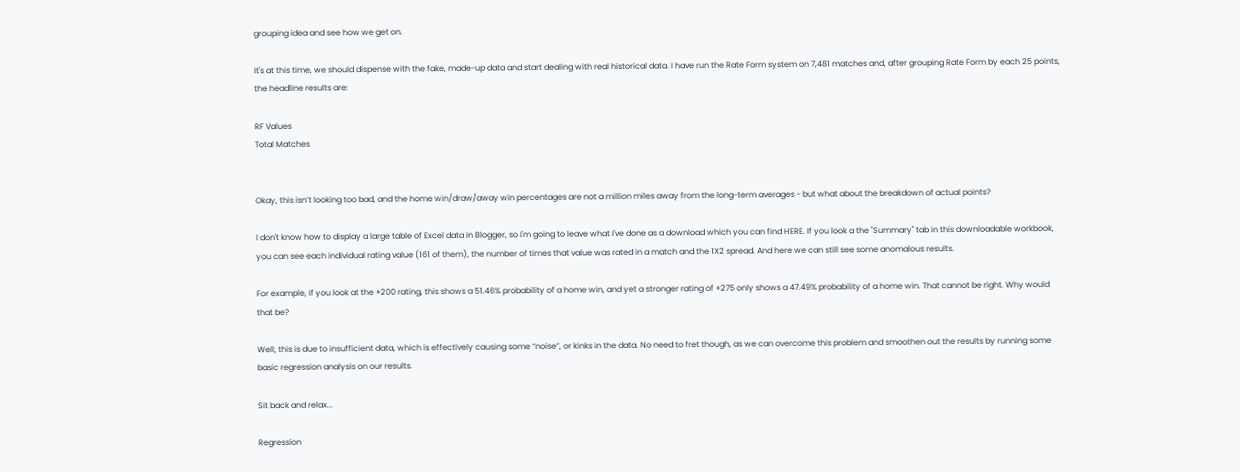grouping idea and see how we get on.

It's at this time, we should dispense with the fake, made-up data and start dealing with real historical data. I have run the Rate Form system on 7,481 matches and, after grouping Rate Form by each 25 points, the headline results are:

RF Values
Total Matches


Okay, this isn’t looking too bad, and the home win/draw/away win percentages are not a million miles away from the long-term averages - but what about the breakdown of actual points?

I don't know how to display a large table of Excel data in Blogger, so I'm going to leave what I've done as a download which you can find HERE. If you look a the "Summary" tab in this downloadable workbook, you can see each individual rating value (161 of them), the number of times that value was rated in a match and the 1X2 spread. And here we can still see some anomalous results.

For example, if you look at the +200 rating, this shows a 51.46% probability of a home win, and yet a stronger rating of +275 only shows a 47.49% probability of a home win. That cannot be right. Why would that be?

Well, this is due to insufficient data, which is effectively causing some “noise”, or kinks in the data. No need to fret though, as we can overcome this problem and smoothen out the results by running some basic regression analysis on our results.

Sit back and relax...

Regression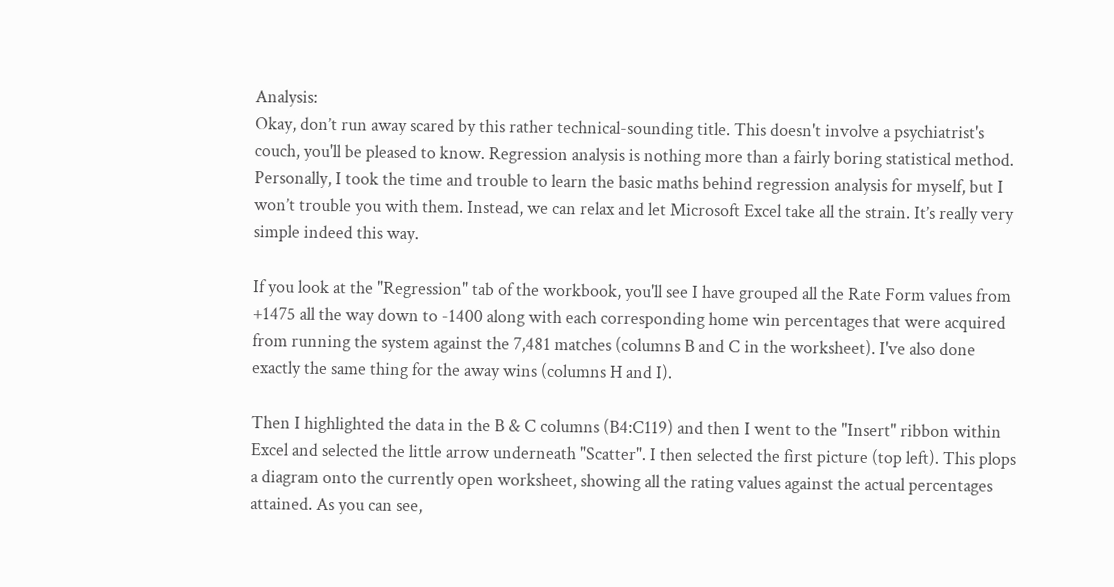Analysis:
Okay, don’t run away scared by this rather technical-sounding title. This doesn't involve a psychiatrist's couch, you'll be pleased to know. Regression analysis is nothing more than a fairly boring statistical method. Personally, I took the time and trouble to learn the basic maths behind regression analysis for myself, but I won’t trouble you with them. Instead, we can relax and let Microsoft Excel take all the strain. It’s really very simple indeed this way.

If you look at the "Regression" tab of the workbook, you'll see I have grouped all the Rate Form values from  +1475 all the way down to -1400 along with each corresponding home win percentages that were acquired from running the system against the 7,481 matches (columns B and C in the worksheet). I've also done exactly the same thing for the away wins (columns H and I).

Then I highlighted the data in the B & C columns (B4:C119) and then I went to the "Insert" ribbon within Excel and selected the little arrow underneath "Scatter". I then selected the first picture (top left). This plops a diagram onto the currently open worksheet, showing all the rating values against the actual percentages attained. As you can see,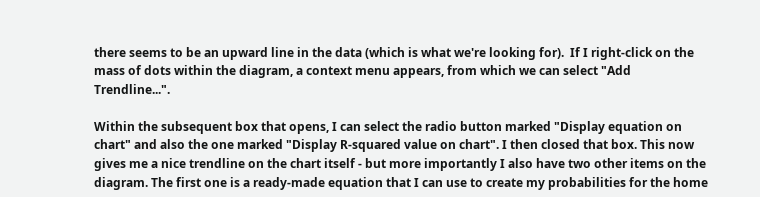there seems to be an upward line in the data (which is what we're looking for).  If I right-click on the mass of dots within the diagram, a context menu appears, from which we can select "Add Trendline...".

Within the subsequent box that opens, I can select the radio button marked "Display equation on chart" and also the one marked "Display R-squared value on chart". I then closed that box. This now gives me a nice trendline on the chart itself - but more importantly I also have two other items on the diagram. The first one is a ready-made equation that I can use to create my probabilities for the home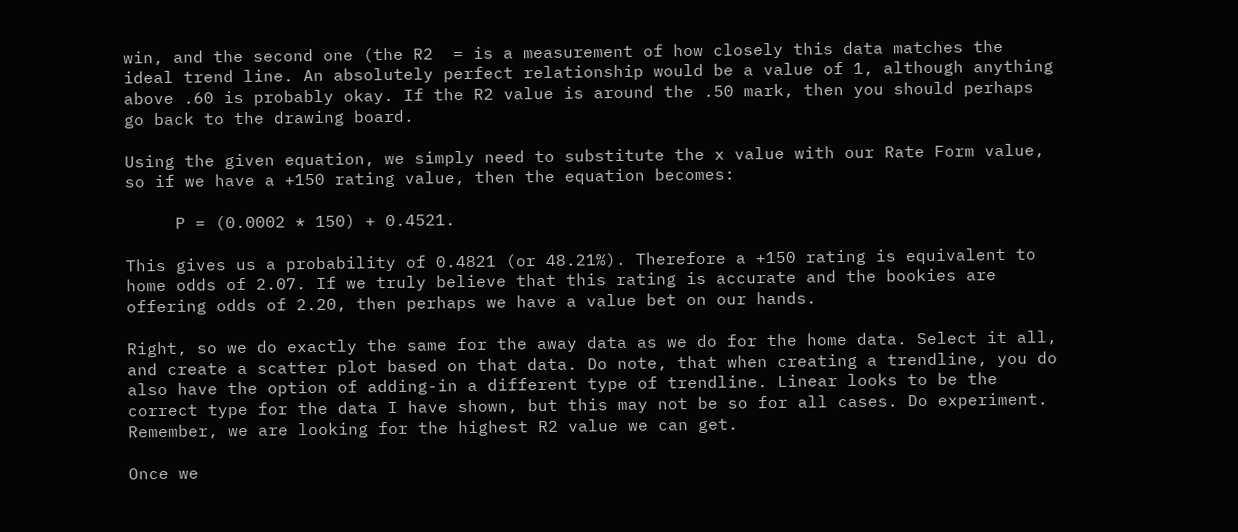win, and the second one (the R2  = is a measurement of how closely this data matches the ideal trend line. An absolutely perfect relationship would be a value of 1, although anything above .60 is probably okay. If the R2 value is around the .50 mark, then you should perhaps go back to the drawing board.

Using the given equation, we simply need to substitute the x value with our Rate Form value, so if we have a +150 rating value, then the equation becomes:

     P = (0.0002 * 150) + 0.4521.

This gives us a probability of 0.4821 (or 48.21%). Therefore a +150 rating is equivalent to home odds of 2.07. If we truly believe that this rating is accurate and the bookies are offering odds of 2.20, then perhaps we have a value bet on our hands.

Right, so we do exactly the same for the away data as we do for the home data. Select it all, and create a scatter plot based on that data. Do note, that when creating a trendline, you do also have the option of adding-in a different type of trendline. Linear looks to be the correct type for the data I have shown, but this may not be so for all cases. Do experiment. Remember, we are looking for the highest R2 value we can get.

Once we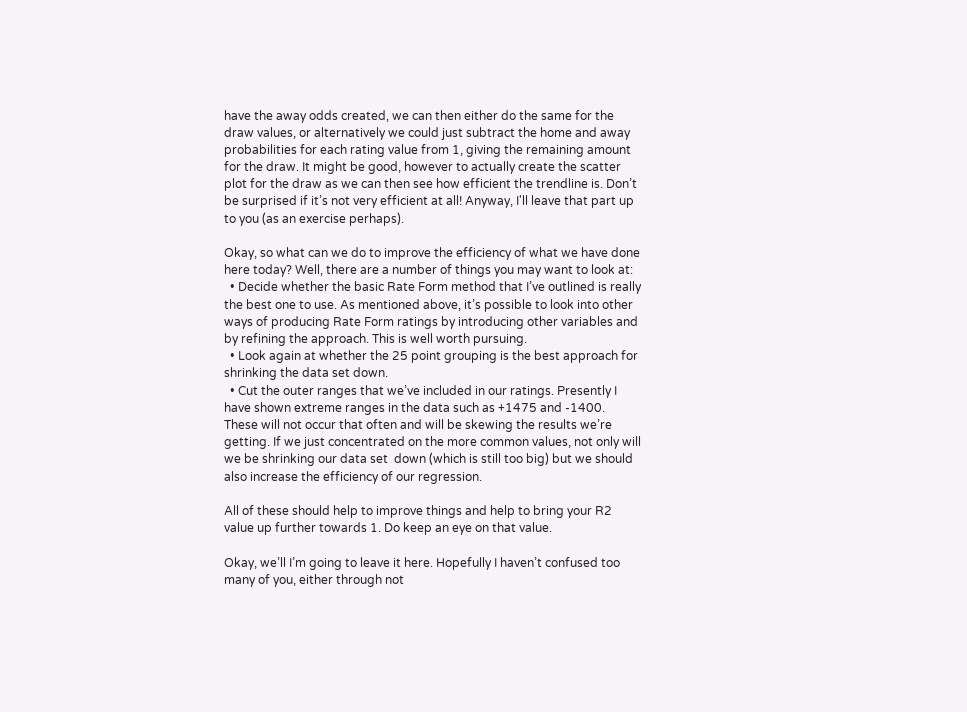have the away odds created, we can then either do the same for the draw values, or alternatively we could just subtract the home and away probabilities for each rating value from 1, giving the remaining amount for the draw. It might be good, however to actually create the scatter plot for the draw as we can then see how efficient the trendline is. Don’t be surprised if it’s not very efficient at all! Anyway, I'll leave that part up to you (as an exercise perhaps).

Okay, so what can we do to improve the efficiency of what we have done here today? Well, there are a number of things you may want to look at:
  • Decide whether the basic Rate Form method that I’ve outlined is really the best one to use. As mentioned above, it’s possible to look into other ways of producing Rate Form ratings by introducing other variables and by refining the approach. This is well worth pursuing.
  • Look again at whether the 25 point grouping is the best approach for shrinking the data set down.
  • Cut the outer ranges that we’ve included in our ratings. Presently I have shown extreme ranges in the data such as +1475 and -1400. These will not occur that often and will be skewing the results we’re getting. If we just concentrated on the more common values, not only will we be shrinking our data set  down (which is still too big) but we should also increase the efficiency of our regression.

All of these should help to improve things and help to bring your R2 value up further towards 1. Do keep an eye on that value.

Okay, we’ll I’m going to leave it here. Hopefully I haven’t confused too many of you, either through not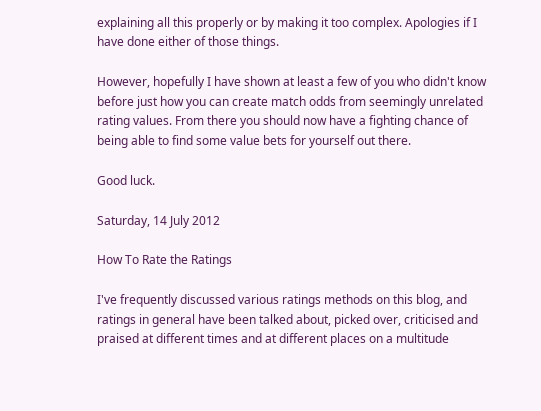explaining all this properly or by making it too complex. Apologies if I have done either of those things.

However, hopefully I have shown at least a few of you who didn't know before just how you can create match odds from seemingly unrelated rating values. From there you should now have a fighting chance of being able to find some value bets for yourself out there.

Good luck.

Saturday, 14 July 2012

How To Rate the Ratings

I've frequently discussed various ratings methods on this blog, and ratings in general have been talked about, picked over, criticised and praised at different times and at different places on a multitude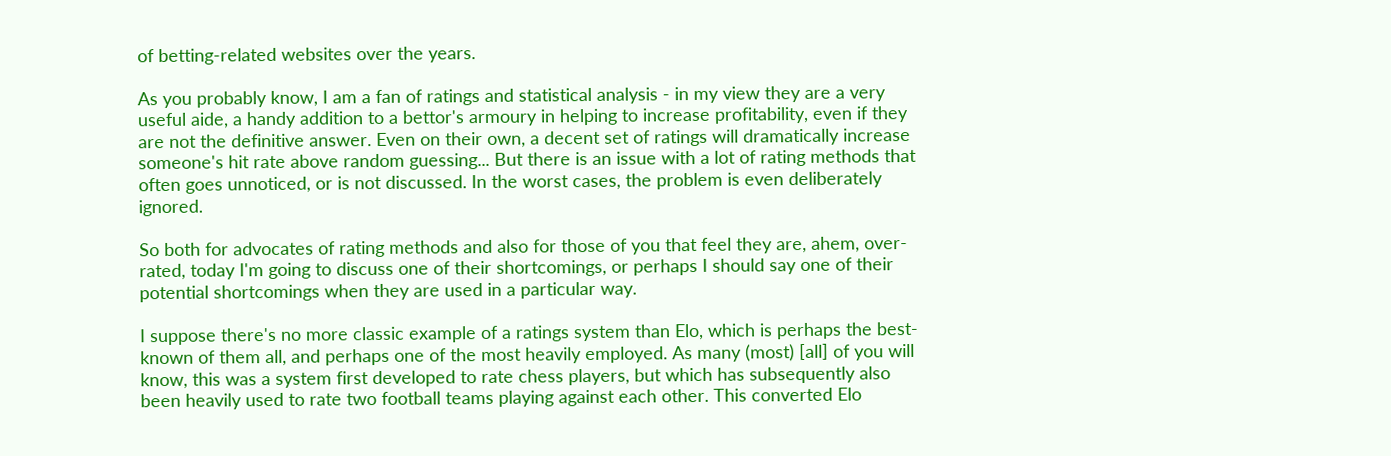of betting-related websites over the years.

As you probably know, I am a fan of ratings and statistical analysis - in my view they are a very useful aide, a handy addition to a bettor's armoury in helping to increase profitability, even if they are not the definitive answer. Even on their own, a decent set of ratings will dramatically increase someone's hit rate above random guessing... But there is an issue with a lot of rating methods that often goes unnoticed, or is not discussed. In the worst cases, the problem is even deliberately ignored.

So both for advocates of rating methods and also for those of you that feel they are, ahem, over-rated, today I'm going to discuss one of their shortcomings, or perhaps I should say one of their potential shortcomings when they are used in a particular way.

I suppose there's no more classic example of a ratings system than Elo, which is perhaps the best-known of them all, and perhaps one of the most heavily employed. As many (most) [all] of you will know, this was a system first developed to rate chess players, but which has subsequently also been heavily used to rate two football teams playing against each other. This converted Elo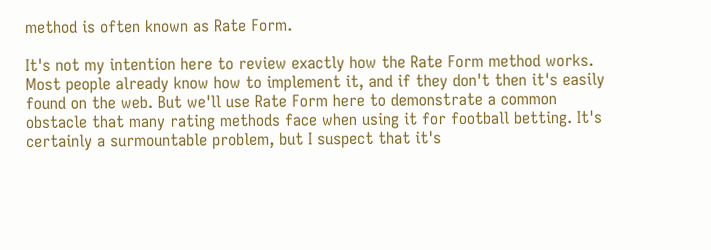method is often known as Rate Form.

It's not my intention here to review exactly how the Rate Form method works. Most people already know how to implement it, and if they don't then it's easily found on the web. But we'll use Rate Form here to demonstrate a common obstacle that many rating methods face when using it for football betting. It's certainly a surmountable problem, but I suspect that it's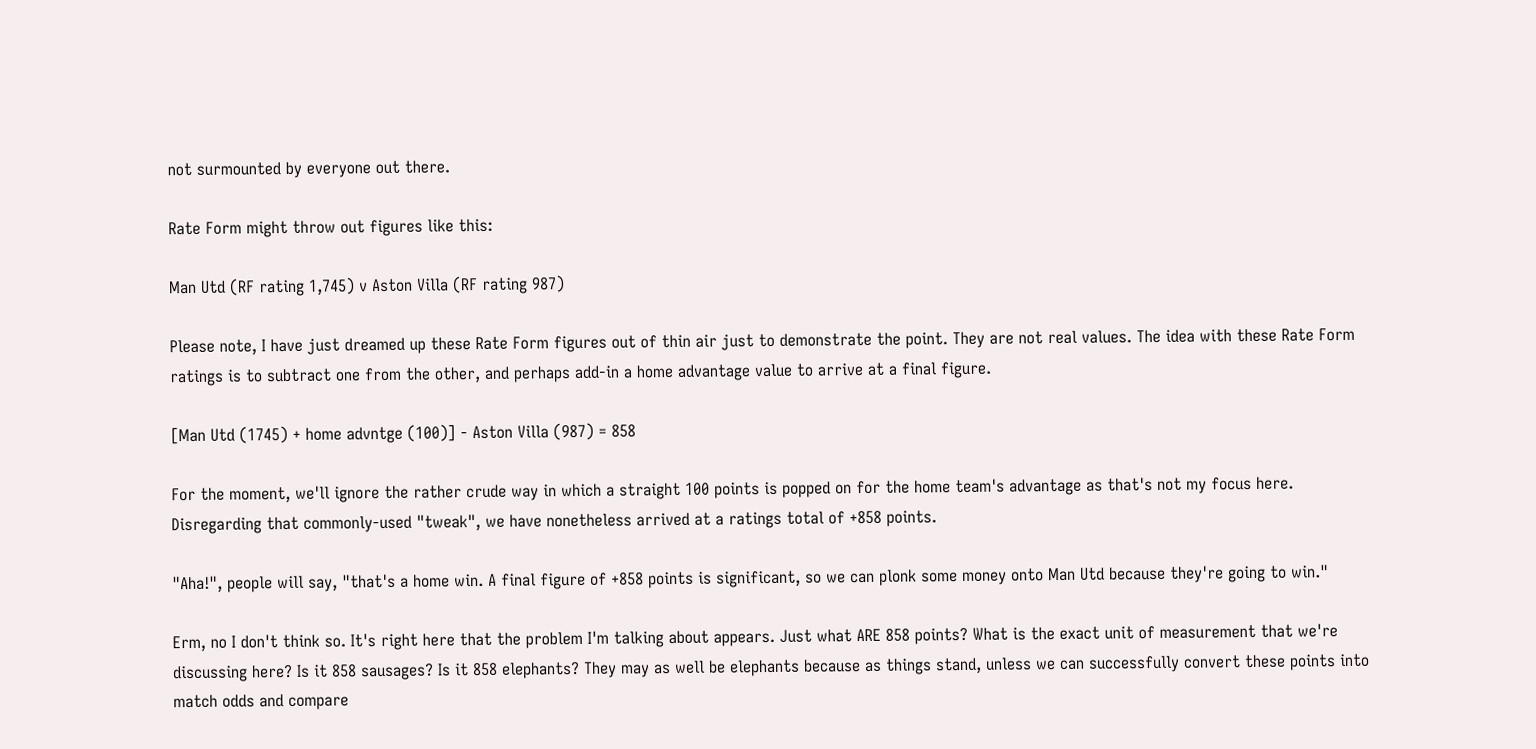not surmounted by everyone out there.

Rate Form might throw out figures like this:

Man Utd (RF rating 1,745) v Aston Villa (RF rating 987)

Please note, I have just dreamed up these Rate Form figures out of thin air just to demonstrate the point. They are not real values. The idea with these Rate Form ratings is to subtract one from the other, and perhaps add-in a home advantage value to arrive at a final figure.

[Man Utd (1745) + home advntge (100)] - Aston Villa (987) = 858

For the moment, we'll ignore the rather crude way in which a straight 100 points is popped on for the home team's advantage as that's not my focus here. Disregarding that commonly-used "tweak", we have nonetheless arrived at a ratings total of +858 points.

"Aha!", people will say, "that's a home win. A final figure of +858 points is significant, so we can plonk some money onto Man Utd because they're going to win."

Erm, no I don't think so. It's right here that the problem I'm talking about appears. Just what ARE 858 points? What is the exact unit of measurement that we're discussing here? Is it 858 sausages? Is it 858 elephants? They may as well be elephants because as things stand, unless we can successfully convert these points into match odds and compare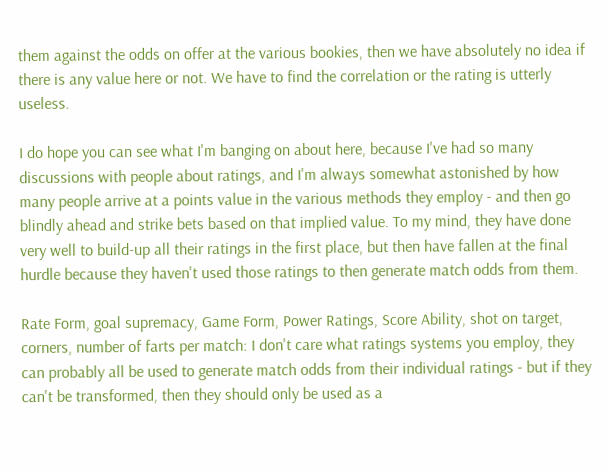them against the odds on offer at the various bookies, then we have absolutely no idea if there is any value here or not. We have to find the correlation or the rating is utterly useless.

I do hope you can see what I'm banging on about here, because I've had so many discussions with people about ratings, and I'm always somewhat astonished by how many people arrive at a points value in the various methods they employ - and then go blindly ahead and strike bets based on that implied value. To my mind, they have done very well to build-up all their ratings in the first place, but then have fallen at the final hurdle because they haven't used those ratings to then generate match odds from them.

Rate Form, goal supremacy, Game Form, Power Ratings, Score Ability, shot on target, corners, number of farts per match: I don't care what ratings systems you employ, they can probably all be used to generate match odds from their individual ratings - but if they can't be transformed, then they should only be used as a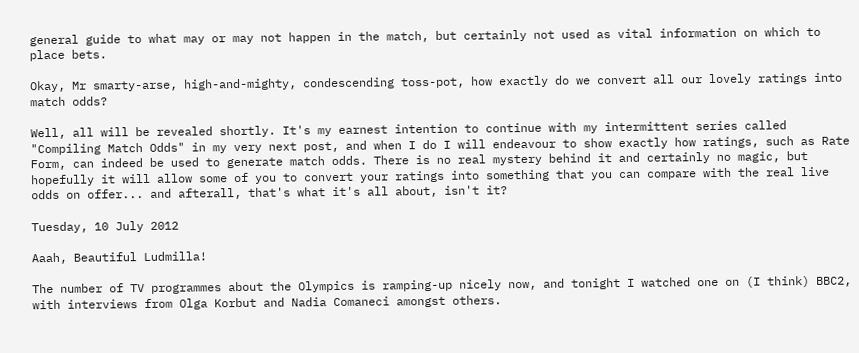general guide to what may or may not happen in the match, but certainly not used as vital information on which to place bets.

Okay, Mr smarty-arse, high-and-mighty, condescending toss-pot, how exactly do we convert all our lovely ratings into match odds?

Well, all will be revealed shortly. It's my earnest intention to continue with my intermittent series called "Compiling Match Odds" in my very next post, and when I do I will endeavour to show exactly how ratings, such as Rate Form, can indeed be used to generate match odds. There is no real mystery behind it and certainly no magic, but hopefully it will allow some of you to convert your ratings into something that you can compare with the real live odds on offer... and afterall, that's what it's all about, isn't it?

Tuesday, 10 July 2012

Aaah, Beautiful Ludmilla!

The number of TV programmes about the Olympics is ramping-up nicely now, and tonight I watched one on (I think) BBC2, with interviews from Olga Korbut and Nadia Comaneci amongst others.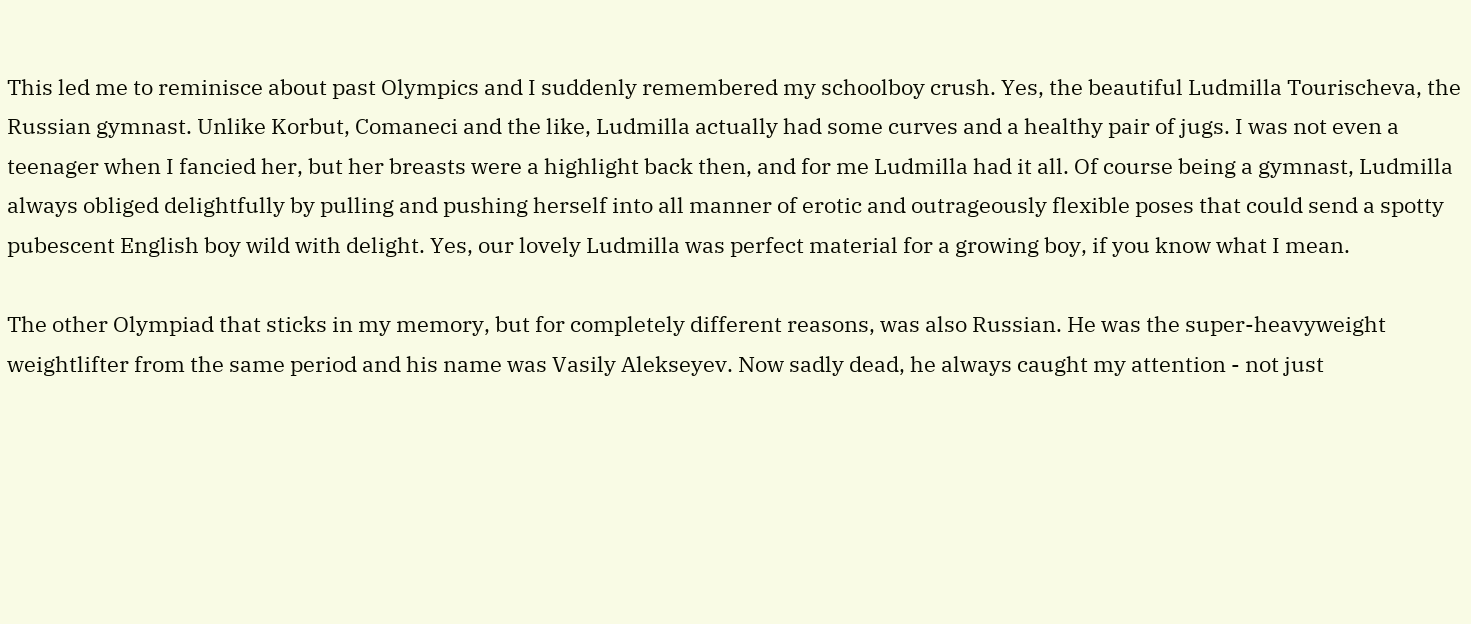This led me to reminisce about past Olympics and I suddenly remembered my schoolboy crush. Yes, the beautiful Ludmilla Tourischeva, the Russian gymnast. Unlike Korbut, Comaneci and the like, Ludmilla actually had some curves and a healthy pair of jugs. I was not even a teenager when I fancied her, but her breasts were a highlight back then, and for me Ludmilla had it all. Of course being a gymnast, Ludmilla always obliged delightfully by pulling and pushing herself into all manner of erotic and outrageously flexible poses that could send a spotty pubescent English boy wild with delight. Yes, our lovely Ludmilla was perfect material for a growing boy, if you know what I mean.

The other Olympiad that sticks in my memory, but for completely different reasons, was also Russian. He was the super-heavyweight weightlifter from the same period and his name was Vasily Alekseyev. Now sadly dead, he always caught my attention - not just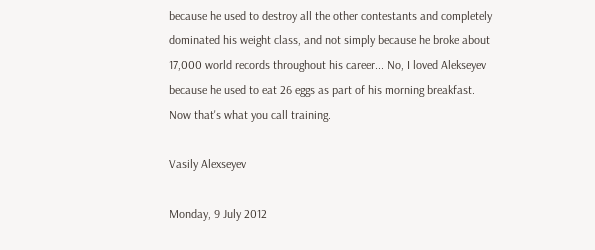because he used to destroy all the other contestants and completely dominated his weight class, and not simply because he broke about 17,000 world records throughout his career... No, I loved Alekseyev because he used to eat 26 eggs as part of his morning breakfast. Now that's what you call training.

Vasily Alexseyev

Monday, 9 July 2012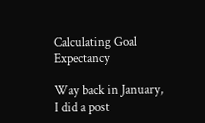Calculating Goal Expectancy

Way back in January, I did a post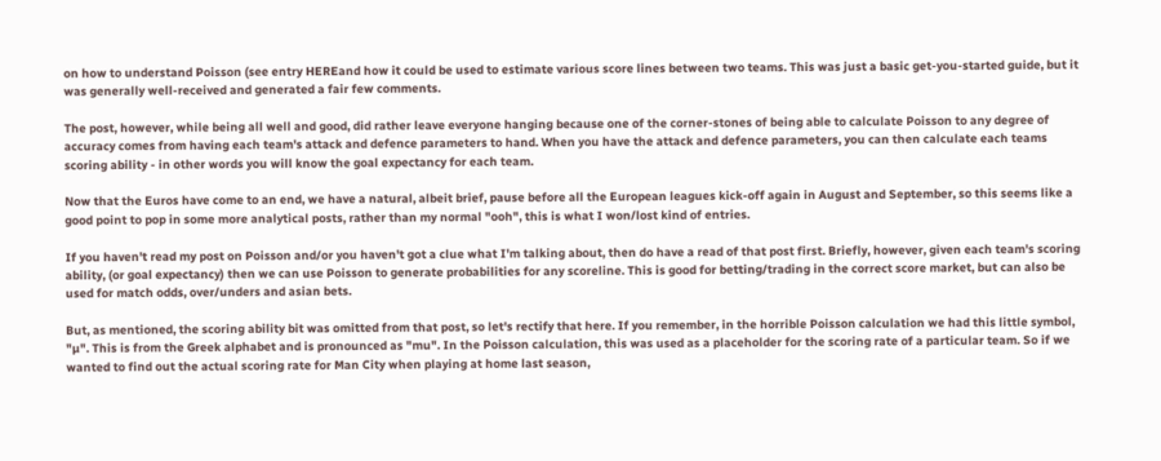on how to understand Poisson (see entry HEREand how it could be used to estimate various score lines between two teams. This was just a basic get-you-started guide, but it was generally well-received and generated a fair few comments.

The post, however, while being all well and good, did rather leave everyone hanging because one of the corner-stones of being able to calculate Poisson to any degree of accuracy comes from having each team's attack and defence parameters to hand. When you have the attack and defence parameters, you can then calculate each teams scoring ability - in other words you will know the goal expectancy for each team.

Now that the Euros have come to an end, we have a natural, albeit brief, pause before all the European leagues kick-off again in August and September, so this seems like a good point to pop in some more analytical posts, rather than my normal "ooh", this is what I won/lost kind of entries.

If you haven't read my post on Poisson and/or you haven't got a clue what I'm talking about, then do have a read of that post first. Briefly, however, given each team's scoring ability, (or goal expectancy) then we can use Poisson to generate probabilities for any scoreline. This is good for betting/trading in the correct score market, but can also be used for match odds, over/unders and asian bets.

But, as mentioned, the scoring ability bit was omitted from that post, so let's rectify that here. If you remember, in the horrible Poisson calculation we had this little symbol, "µ". This is from the Greek alphabet and is pronounced as "mu". In the Poisson calculation, this was used as a placeholder for the scoring rate of a particular team. So if we wanted to find out the actual scoring rate for Man City when playing at home last season,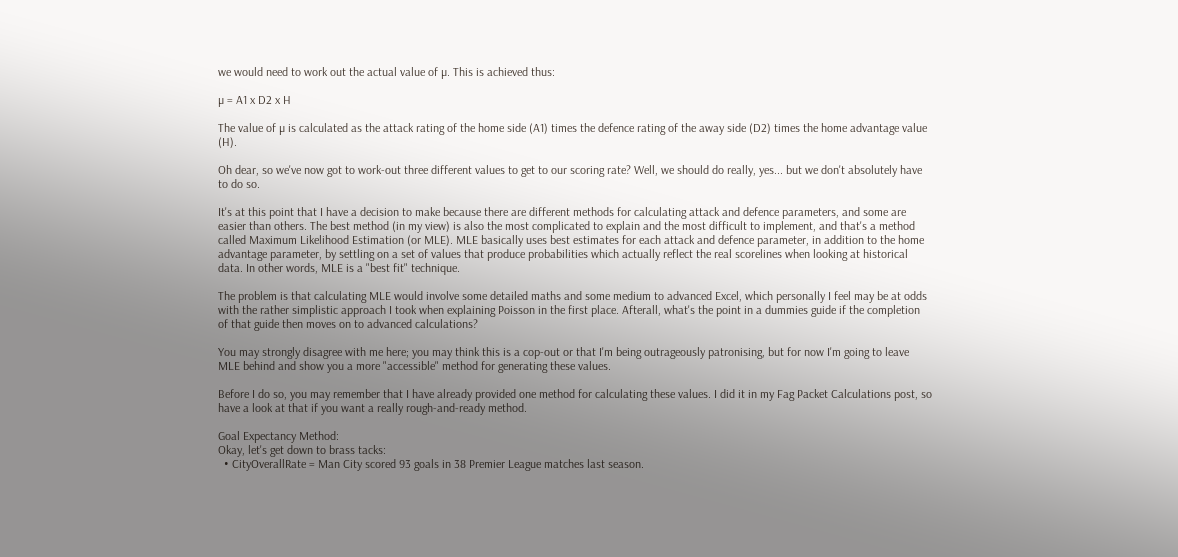we would need to work out the actual value of µ. This is achieved thus:

µ = A1 x D2 x H

The value of µ is calculated as the attack rating of the home side (A1) times the defence rating of the away side (D2) times the home advantage value (H).

Oh dear, so we've now got to work-out three different values to get to our scoring rate? Well, we should do really, yes... but we don't absolutely have to do so.

It's at this point that I have a decision to make because there are different methods for calculating attack and defence parameters, and some are easier than others. The best method (in my view) is also the most complicated to explain and the most difficult to implement, and that's a method called Maximum Likelihood Estimation (or MLE). MLE basically uses best estimates for each attack and defence parameter, in addition to the home advantage parameter, by settling on a set of values that produce probabilities which actually reflect the real scorelines when looking at historical data. In other words, MLE is a "best fit" technique.

The problem is that calculating MLE would involve some detailed maths and some medium to advanced Excel, which personally I feel may be at odds with the rather simplistic approach I took when explaining Poisson in the first place. Afterall, what's the point in a dummies guide if the completion of that guide then moves on to advanced calculations?

You may strongly disagree with me here; you may think this is a cop-out or that I'm being outrageously patronising, but for now I'm going to leave MLE behind and show you a more "accessible" method for generating these values.

Before I do so, you may remember that I have already provided one method for calculating these values. I did it in my Fag Packet Calculations post, so have a look at that if you want a really rough-and-ready method.

Goal Expectancy Method:
Okay, let's get down to brass tacks:
  • CityOverallRate = Man City scored 93 goals in 38 Premier League matches last season.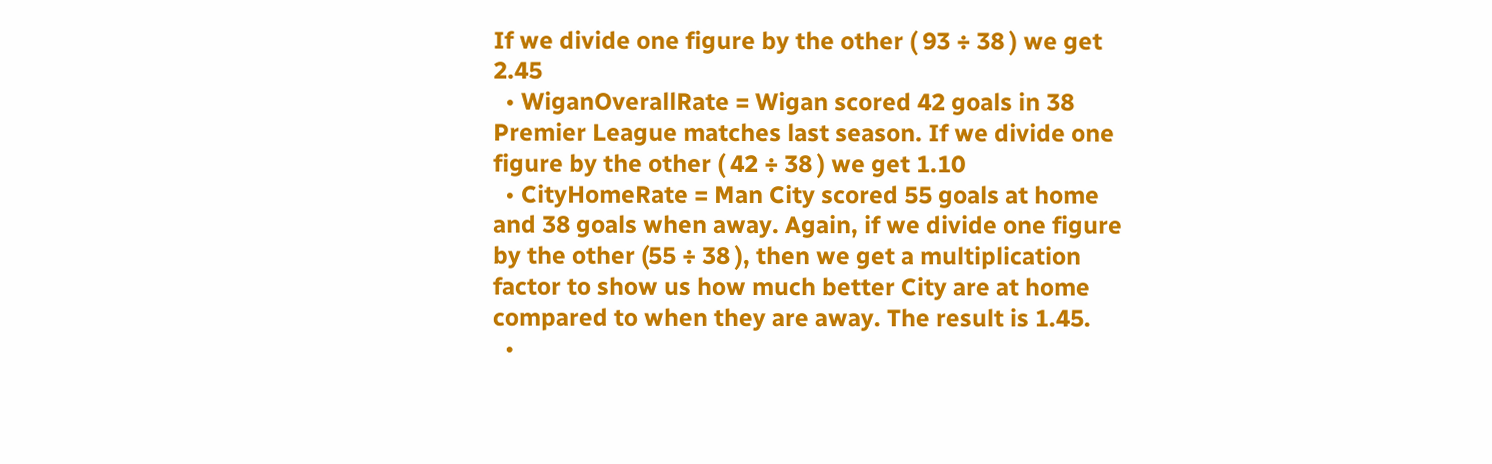If we divide one figure by the other ( 93 ÷ 38 ) we get 2.45
  • WiganOverallRate = Wigan scored 42 goals in 38 Premier League matches last season. If we divide one figure by the other ( 42 ÷ 38 ) we get 1.10
  • CityHomeRate = Man City scored 55 goals at home and 38 goals when away. Again, if we divide one figure by the other (55 ÷ 38 ), then we get a multiplication factor to show us how much better City are at home compared to when they are away. The result is 1.45.
  •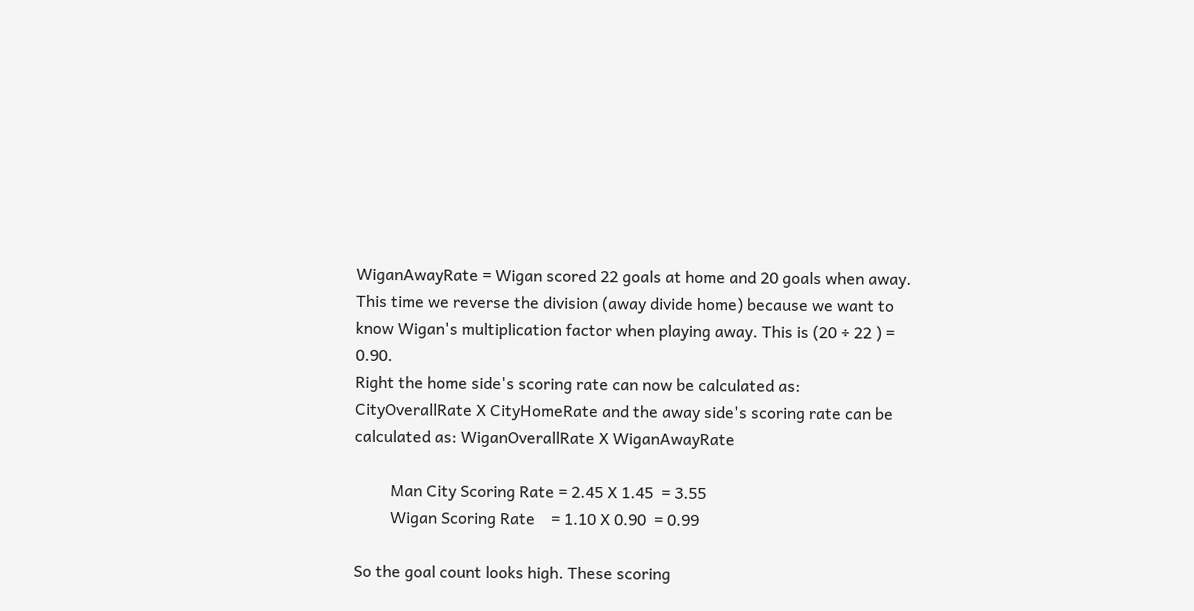WiganAwayRate = Wigan scored 22 goals at home and 20 goals when away. This time we reverse the division (away divide home) because we want to know Wigan's multiplication factor when playing away. This is (20 ÷ 22 ) = 0.90.
Right the home side's scoring rate can now be calculated as:    CityOverallRate X CityHomeRate and the away side's scoring rate can be calculated as: WiganOverallRate X WiganAwayRate

         Man City Scoring Rate = 2.45 X 1.45  = 3.55
         Wigan Scoring Rate    = 1.10 X 0.90  = 0.99

So the goal count looks high. These scoring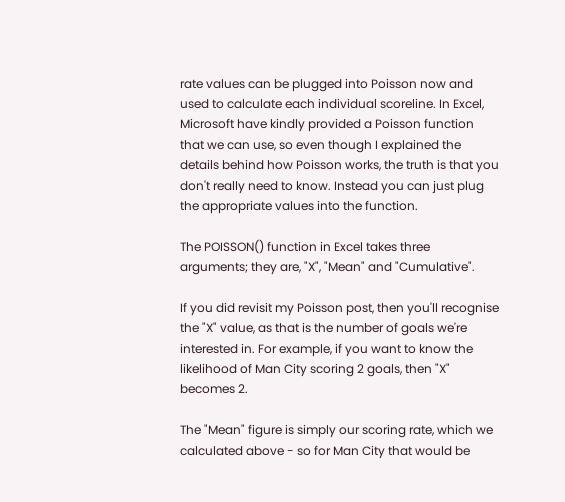rate values can be plugged into Poisson now and used to calculate each individual scoreline. In Excel, Microsoft have kindly provided a Poisson function that we can use, so even though I explained the details behind how Poisson works, the truth is that you don't really need to know. Instead you can just plug the appropriate values into the function.

The POISSON() function in Excel takes three arguments; they are, "X", "Mean" and "Cumulative".

If you did revisit my Poisson post, then you'll recognise the "X" value, as that is the number of goals we're interested in. For example, if you want to know the likelihood of Man City scoring 2 goals, then "X" becomes 2.

The "Mean" figure is simply our scoring rate, which we calculated above - so for Man City that would be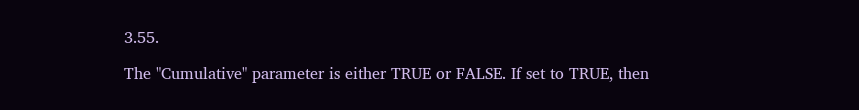3.55.

The "Cumulative" parameter is either TRUE or FALSE. If set to TRUE, then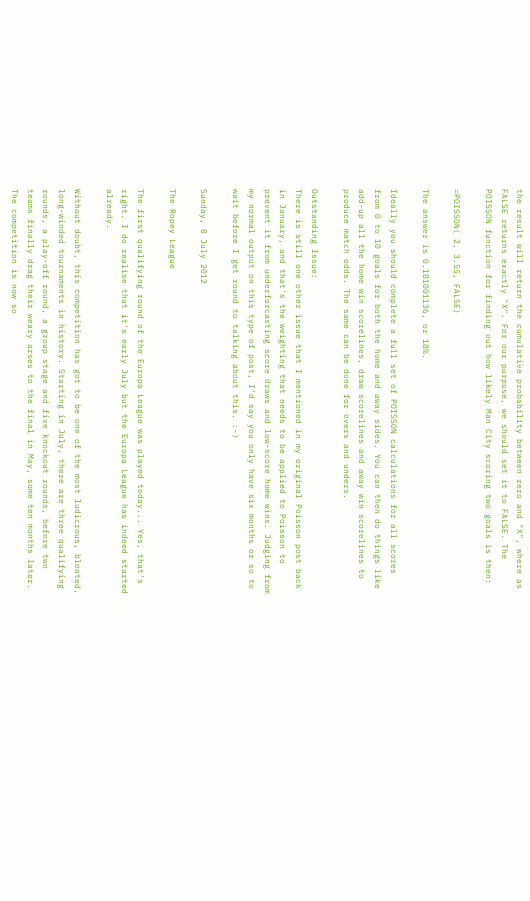the result will return the cumulative probability between zero and "X", where as FALSE returns exactly "X". For our purpose, we should set it to FALSE. The POISSON function for finding out how likely Man City scoring two goals is then:

=POISSON( 2, 3.55, FALSE)

The answer is 0.181001136, or 18%.

Ideally you should complete a full set of POISSON calculations for all scores from 0 to 10 goals for both the home and away sides. You can then do things like add-up all the home win scorelines, draw scorelines and away win scorelines to produce match odds. The same can be done for overs and unders.

Outstanding Issue:
There is still one other issue that I mentioned in my original Poisson post back in January, and that's the weighting that needs to be applied to Poisson to prevent it from underforcasting score draws and low-score home wins. Judging from my normal output on this type of post, I'd say you only have six months or so to wait before I get round to talking about this. :-)

Sunday, 8 July 2012

The Ropey League

The first qualifying round of the Europa League was played today... Yes, that's right. I do realise that it's early July but the Europa League has indeed started already.

Without doubt, this competition has got to be one of the most ludicrous, bloated, long-winded tournaments in history. Starting in July, there are three qualifying rounds, a play-off round, a group stage and five knockout rounds, before two teams finally drag their weary arses to the final in May, some ten months later. The competition is now so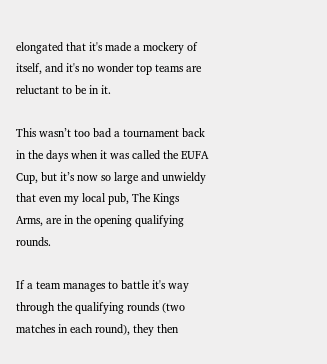elongated that it's made a mockery of itself, and it's no wonder top teams are reluctant to be in it.

This wasn’t too bad a tournament back in the days when it was called the EUFA Cup, but it’s now so large and unwieldy that even my local pub, The Kings Arms, are in the opening qualifying rounds.

If a team manages to battle it's way through the qualifying rounds (two matches in each round), they then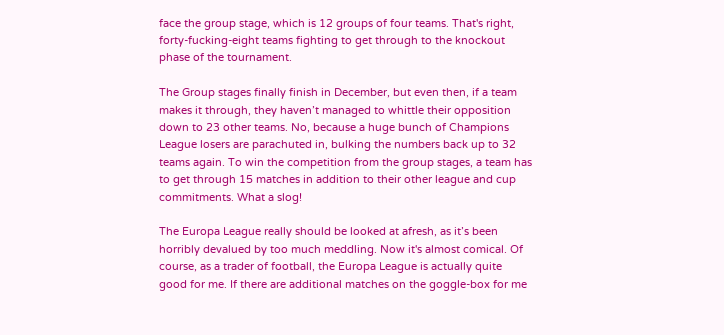face the group stage, which is 12 groups of four teams. That's right, forty-fucking-eight teams fighting to get through to the knockout phase of the tournament.

The Group stages finally finish in December, but even then, if a team makes it through, they haven’t managed to whittle their opposition down to 23 other teams. No, because a huge bunch of Champions League losers are parachuted in, bulking the numbers back up to 32 teams again. To win the competition from the group stages, a team has to get through 15 matches in addition to their other league and cup commitments. What a slog!

The Europa League really should be looked at afresh, as it’s been horribly devalued by too much meddling. Now it's almost comical. Of course, as a trader of football, the Europa League is actually quite good for me. If there are additional matches on the goggle-box for me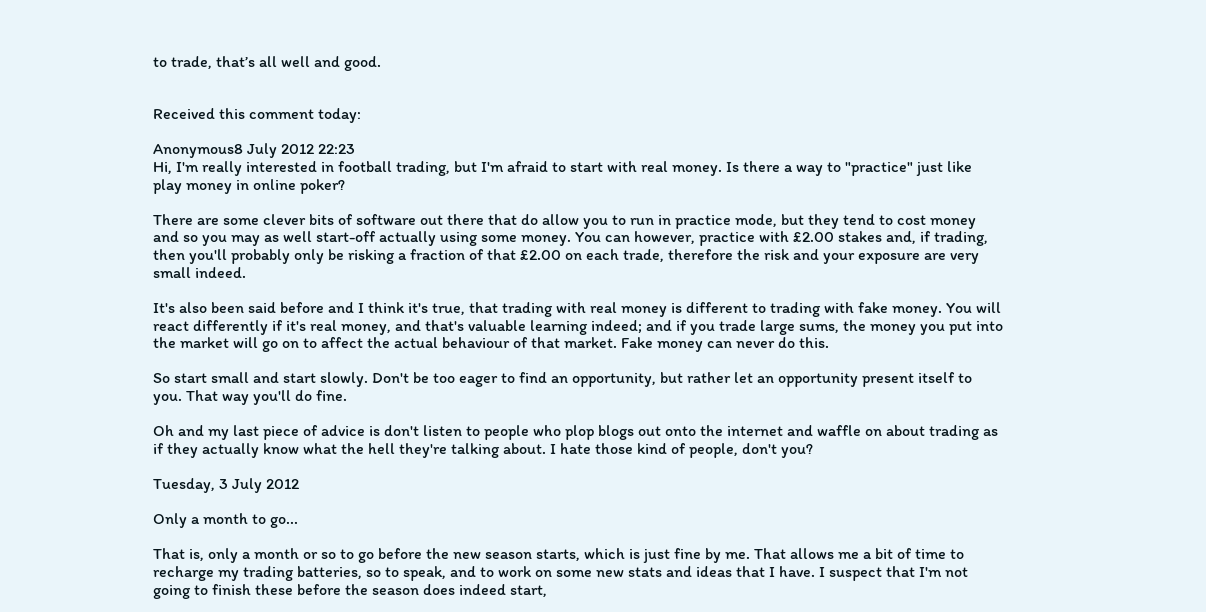to trade, that’s all well and good.


Received this comment today:

Anonymous8 July 2012 22:23
Hi, I'm really interested in football trading, but I'm afraid to start with real money. Is there a way to "practice" just like play money in online poker?

There are some clever bits of software out there that do allow you to run in practice mode, but they tend to cost money and so you may as well start-off actually using some money. You can however, practice with £2.00 stakes and, if trading, then you'll probably only be risking a fraction of that £2.00 on each trade, therefore the risk and your exposure are very small indeed.

It's also been said before and I think it's true, that trading with real money is different to trading with fake money. You will react differently if it's real money, and that's valuable learning indeed; and if you trade large sums, the money you put into the market will go on to affect the actual behaviour of that market. Fake money can never do this.

So start small and start slowly. Don't be too eager to find an opportunity, but rather let an opportunity present itself to you. That way you'll do fine.

Oh and my last piece of advice is don't listen to people who plop blogs out onto the internet and waffle on about trading as if they actually know what the hell they're talking about. I hate those kind of people, don't you?

Tuesday, 3 July 2012

Only a month to go...

That is, only a month or so to go before the new season starts, which is just fine by me. That allows me a bit of time to recharge my trading batteries, so to speak, and to work on some new stats and ideas that I have. I suspect that I'm not going to finish these before the season does indeed start,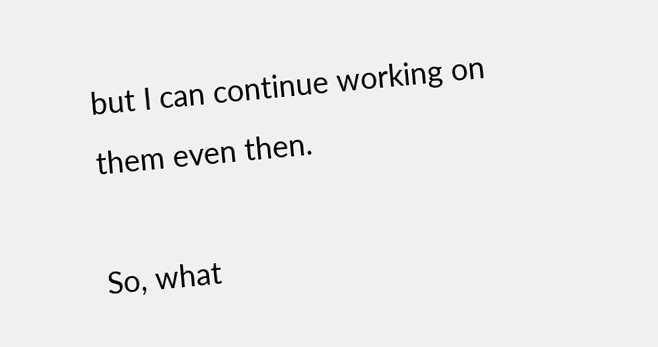but I can continue working on them even then.

So, what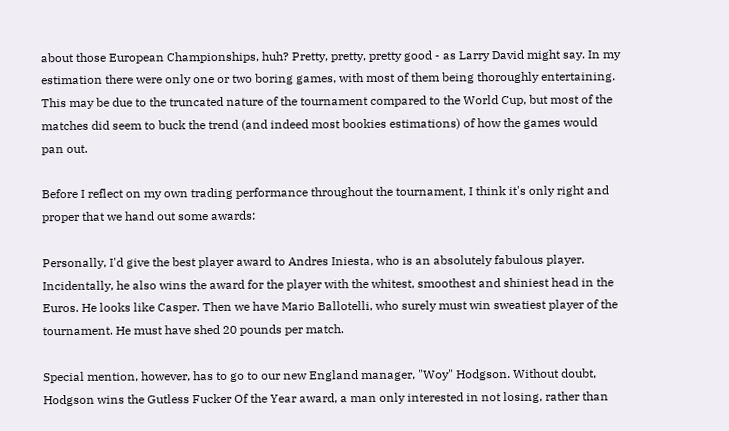about those European Championships, huh? Pretty, pretty, pretty good - as Larry David might say. In my estimation there were only one or two boring games, with most of them being thoroughly entertaining. This may be due to the truncated nature of the tournament compared to the World Cup, but most of the matches did seem to buck the trend (and indeed most bookies estimations) of how the games would pan out.

Before I reflect on my own trading performance throughout the tournament, I think it's only right and proper that we hand out some awards:

Personally, I'd give the best player award to Andres Iniesta, who is an absolutely fabulous player. Incidentally, he also wins the award for the player with the whitest, smoothest and shiniest head in the Euros. He looks like Casper. Then we have Mario Ballotelli, who surely must win sweatiest player of the tournament. He must have shed 20 pounds per match.

Special mention, however, has to go to our new England manager, "Woy" Hodgson. Without doubt, Hodgson wins the Gutless Fucker Of the Year award, a man only interested in not losing, rather than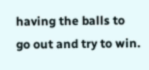having the balls to go out and try to win.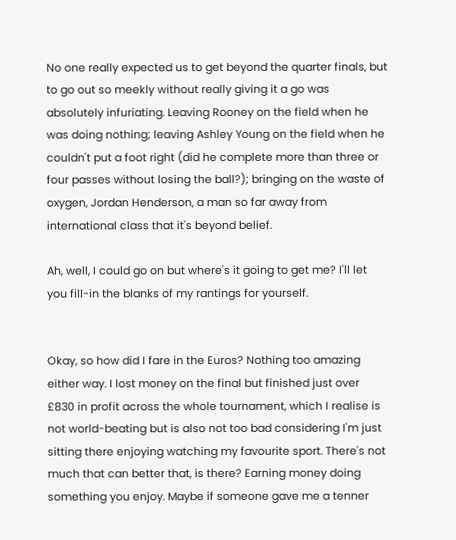No one really expected us to get beyond the quarter finals, but to go out so meekly without really giving it a go was absolutely infuriating. Leaving Rooney on the field when he was doing nothing; leaving Ashley Young on the field when he couldn't put a foot right (did he complete more than three or four passes without losing the ball?); bringing on the waste of oxygen, Jordan Henderson, a man so far away from international class that it's beyond belief.

Ah, well, I could go on but where's it going to get me? I'll let you fill-in the blanks of my rantings for yourself.


Okay, so how did I fare in the Euros? Nothing too amazing either way. I lost money on the final but finished just over £830 in profit across the whole tournament, which I realise is not world-beating but is also not too bad considering I'm just sitting there enjoying watching my favourite sport. There's not much that can better that, is there? Earning money doing something you enjoy. Maybe if someone gave me a tenner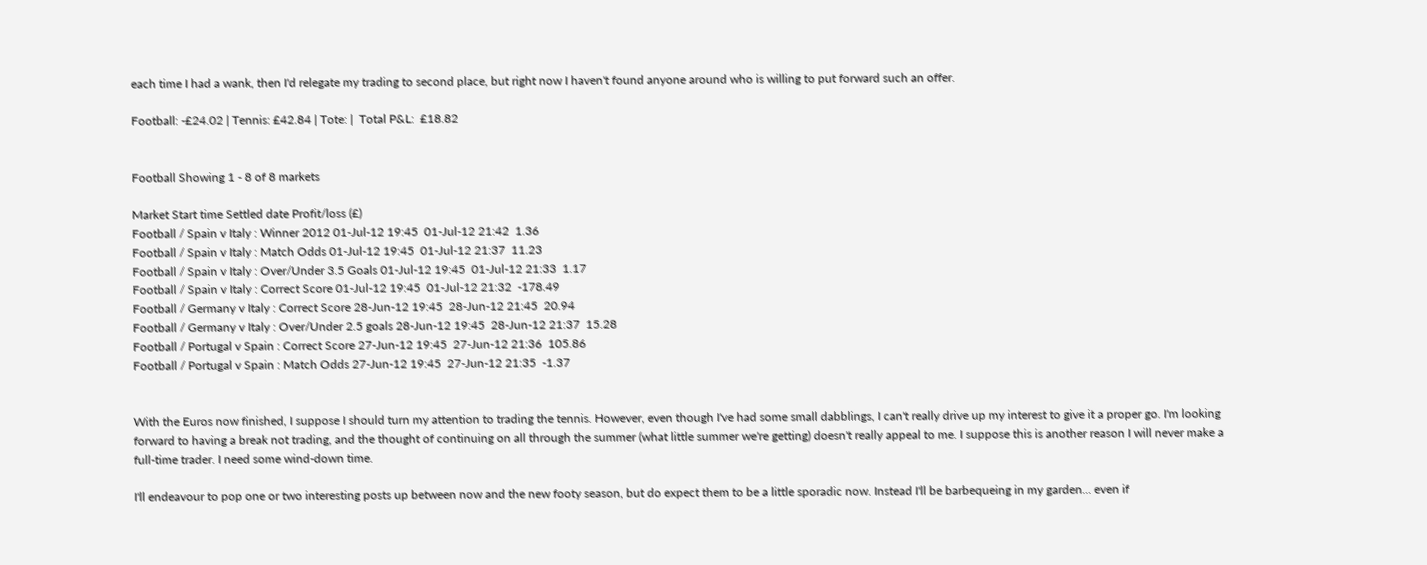each time I had a wank, then I'd relegate my trading to second place, but right now I haven't found anyone around who is willing to put forward such an offer.

Football: -£24.02 | Tennis: £42.84 | Tote: |  Total P&L:  £18.82


Football Showing 1 - 8 of 8 markets

Market Start time Settled date Profit/loss (£)
Football / Spain v Italy : Winner 2012 01-Jul-12 19:45  01-Jul-12 21:42  1.36
Football / Spain v Italy : Match Odds 01-Jul-12 19:45  01-Jul-12 21:37  11.23
Football / Spain v Italy : Over/Under 3.5 Goals 01-Jul-12 19:45  01-Jul-12 21:33  1.17
Football / Spain v Italy : Correct Score 01-Jul-12 19:45  01-Jul-12 21:32  -178.49
Football / Germany v Italy : Correct Score 28-Jun-12 19:45  28-Jun-12 21:45  20.94
Football / Germany v Italy : Over/Under 2.5 goals 28-Jun-12 19:45  28-Jun-12 21:37  15.28
Football / Portugal v Spain : Correct Score 27-Jun-12 19:45  27-Jun-12 21:36  105.86
Football / Portugal v Spain : Match Odds 27-Jun-12 19:45  27-Jun-12 21:35  -1.37


With the Euros now finished, I suppose I should turn my attention to trading the tennis. However, even though I've had some small dabblings, I can't really drive up my interest to give it a proper go. I'm looking forward to having a break not trading, and the thought of continuing on all through the summer (what little summer we're getting) doesn't really appeal to me. I suppose this is another reason I will never make a full-time trader. I need some wind-down time.

I'll endeavour to pop one or two interesting posts up between now and the new footy season, but do expect them to be a little sporadic now. Instead I'll be barbequeing in my garden... even if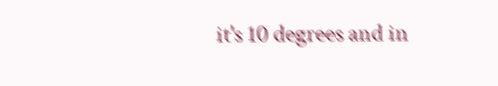it's 10 degrees and in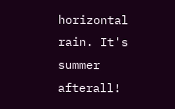horizontal rain. It's summer afterall!